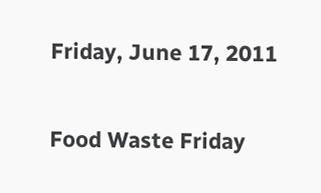Friday, June 17, 2011

Food Waste Friday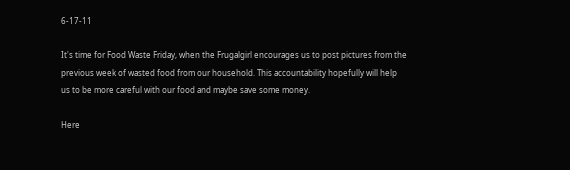6-17-11

It's time for Food Waste Friday, when the Frugalgirl encourages us to post pictures from the previous week of wasted food from our household. This accountability hopefully will help us to be more careful with our food and maybe save some money.

Here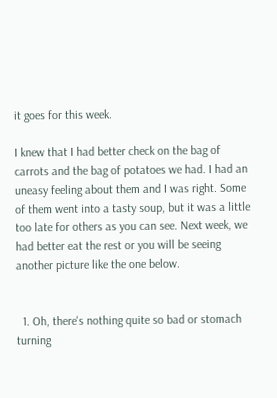it goes for this week.

I knew that I had better check on the bag of carrots and the bag of potatoes we had. I had an uneasy feeling about them and I was right. Some of them went into a tasty soup, but it was a little too late for others as you can see. Next week, we had better eat the rest or you will be seeing another picture like the one below.


  1. Oh, there's nothing quite so bad or stomach turning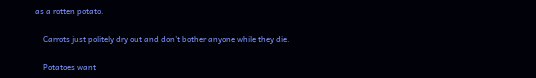as a rotten potato.

    Carrots just politely dry out and don't bother anyone while they die.

    Potatoes want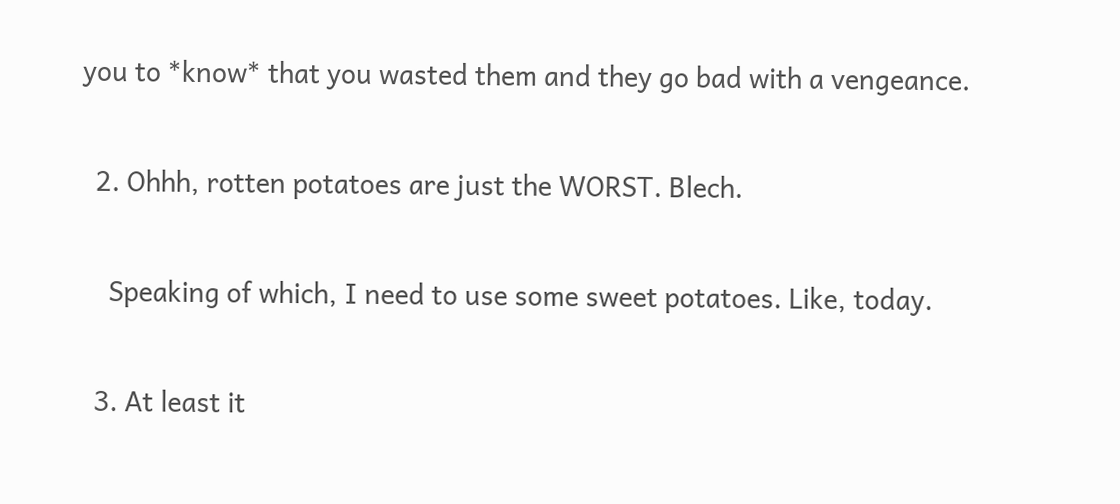you to *know* that you wasted them and they go bad with a vengeance.

  2. Ohhh, rotten potatoes are just the WORST. Blech.

    Speaking of which, I need to use some sweet potatoes. Like, today.

  3. At least it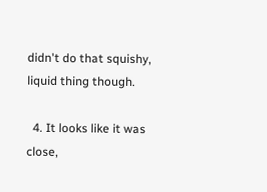didn't do that squishy, liquid thing though.

  4. It looks like it was close,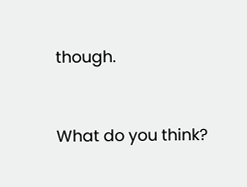though.


What do you think?